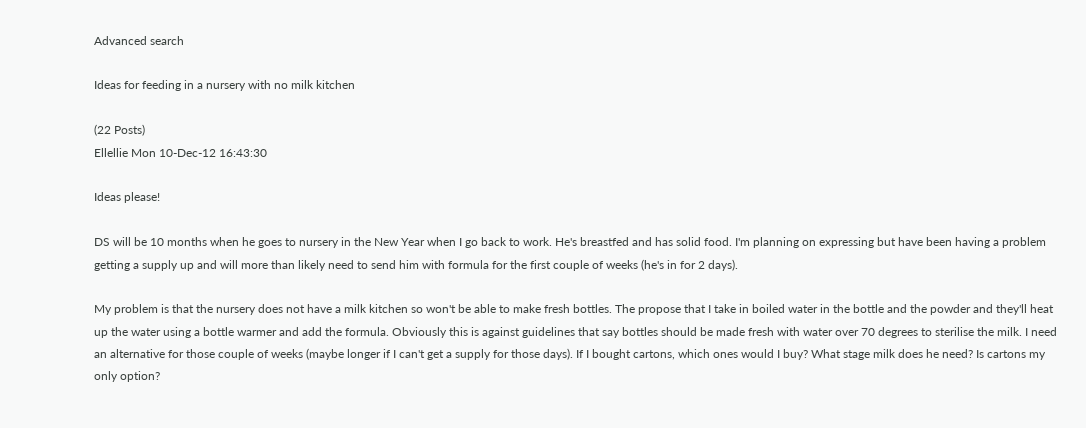Advanced search

Ideas for feeding in a nursery with no milk kitchen

(22 Posts)
Ellellie Mon 10-Dec-12 16:43:30

Ideas please!

DS will be 10 months when he goes to nursery in the New Year when I go back to work. He's breastfed and has solid food. I'm planning on expressing but have been having a problem getting a supply up and will more than likely need to send him with formula for the first couple of weeks (he's in for 2 days).

My problem is that the nursery does not have a milk kitchen so won't be able to make fresh bottles. The propose that I take in boiled water in the bottle and the powder and they'll heat up the water using a bottle warmer and add the formula. Obviously this is against guidelines that say bottles should be made fresh with water over 70 degrees to sterilise the milk. I need an alternative for those couple of weeks (maybe longer if I can't get a supply for those days). If I bought cartons, which ones would I buy? What stage milk does he need? Is cartons my only option?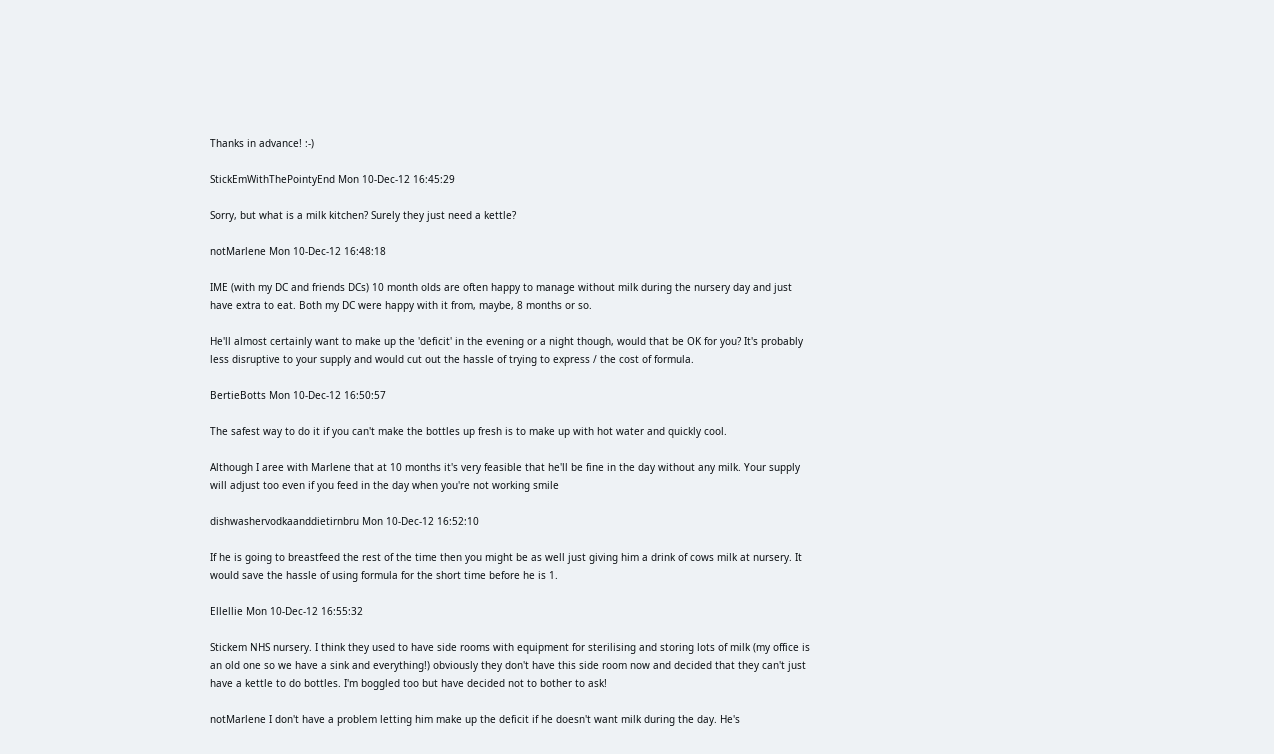Thanks in advance! :-)

StickEmWithThePointyEnd Mon 10-Dec-12 16:45:29

Sorry, but what is a milk kitchen? Surely they just need a kettle?

notMarlene Mon 10-Dec-12 16:48:18

IME (with my DC and friends DCs) 10 month olds are often happy to manage without milk during the nursery day and just have extra to eat. Both my DC were happy with it from, maybe, 8 months or so.

He'll almost certainly want to make up the 'deficit' in the evening or a night though, would that be OK for you? It's probably less disruptive to your supply and would cut out the hassle of trying to express / the cost of formula.

BertieBotts Mon 10-Dec-12 16:50:57

The safest way to do it if you can't make the bottles up fresh is to make up with hot water and quickly cool.

Although I aree with Marlene that at 10 months it's very feasible that he'll be fine in the day without any milk. Your supply will adjust too even if you feed in the day when you're not working smile

dishwashervodkaanddietirnbru Mon 10-Dec-12 16:52:10

If he is going to breastfeed the rest of the time then you might be as well just giving him a drink of cows milk at nursery. It would save the hassle of using formula for the short time before he is 1.

Ellellie Mon 10-Dec-12 16:55:32

Stickem NHS nursery. I think they used to have side rooms with equipment for sterilising and storing lots of milk (my office is an old one so we have a sink and everything!) obviously they don't have this side room now and decided that they can't just have a kettle to do bottles. I'm boggled too but have decided not to bother to ask!

notMarlene I don't have a problem letting him make up the deficit if he doesn't want milk during the day. He's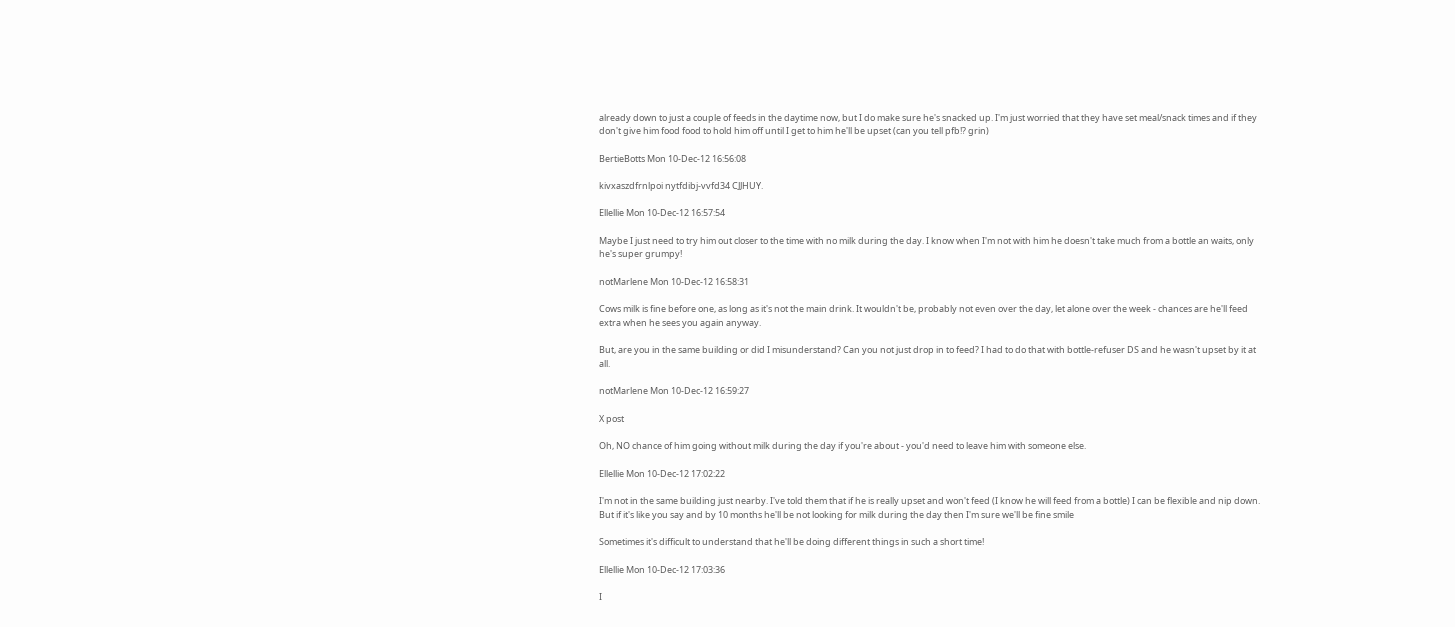already down to just a couple of feeds in the daytime now, but I do make sure he's snacked up. I'm just worried that they have set meal/snack times and if they don't give him food food to hold him off until I get to him he'll be upset (can you tell pfb!? grin)

BertieBotts Mon 10-Dec-12 16:56:08

kivxaszdfrnlpoi nytfdibj-vvfd34 CJJHUY.

Ellellie Mon 10-Dec-12 16:57:54

Maybe I just need to try him out closer to the time with no milk during the day. I know when I'm not with him he doesn't take much from a bottle an waits, only he's super grumpy!

notMarlene Mon 10-Dec-12 16:58:31

Cows milk is fine before one, as long as it's not the main drink. It wouldn't be, probably not even over the day, let alone over the week - chances are he'll feed extra when he sees you again anyway.

But, are you in the same building or did I misunderstand? Can you not just drop in to feed? I had to do that with bottle-refuser DS and he wasn't upset by it at all.

notMarlene Mon 10-Dec-12 16:59:27

X post

Oh, NO chance of him going without milk during the day if you're about - you'd need to leave him with someone else.

Ellellie Mon 10-Dec-12 17:02:22

I'm not in the same building just nearby. I've told them that if he is really upset and won't feed (I know he will feed from a bottle) I can be flexible and nip down. But if it's like you say and by 10 months he'll be not looking for milk during the day then I'm sure we'll be fine smile

Sometimes it's difficult to understand that he'll be doing different things in such a short time!

Ellellie Mon 10-Dec-12 17:03:36

I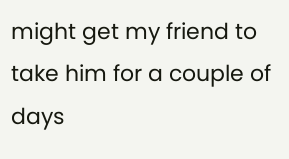might get my friend to take him for a couple of days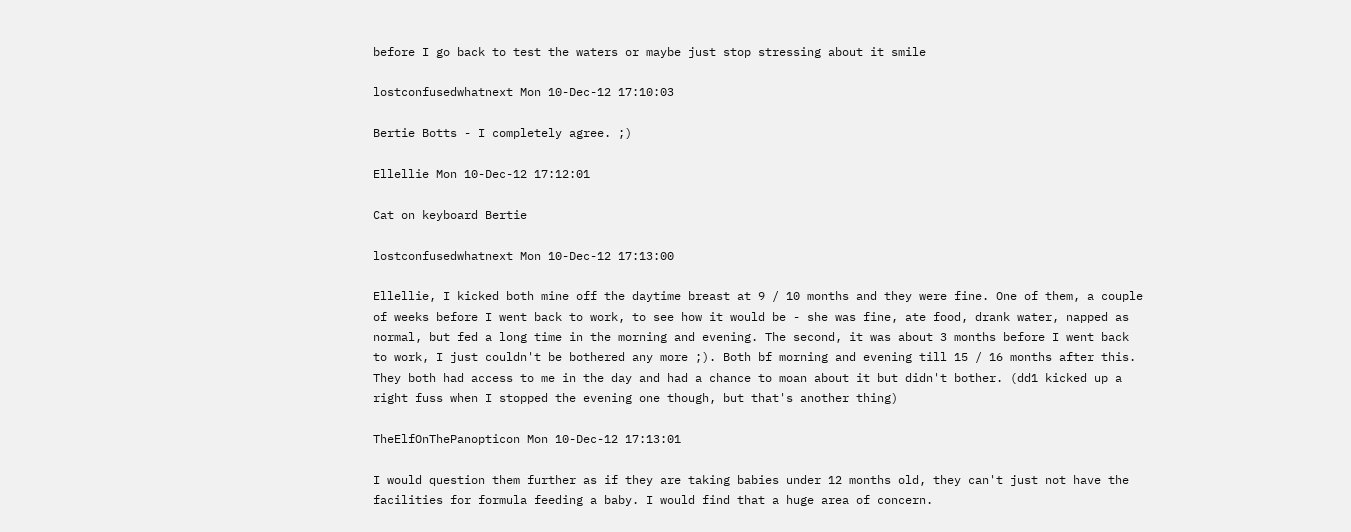before I go back to test the waters or maybe just stop stressing about it smile

lostconfusedwhatnext Mon 10-Dec-12 17:10:03

Bertie Botts - I completely agree. ;)

Ellellie Mon 10-Dec-12 17:12:01

Cat on keyboard Bertie

lostconfusedwhatnext Mon 10-Dec-12 17:13:00

Ellellie, I kicked both mine off the daytime breast at 9 / 10 months and they were fine. One of them, a couple of weeks before I went back to work, to see how it would be - she was fine, ate food, drank water, napped as normal, but fed a long time in the morning and evening. The second, it was about 3 months before I went back to work, I just couldn't be bothered any more ;). Both bf morning and evening till 15 / 16 months after this. They both had access to me in the day and had a chance to moan about it but didn't bother. (dd1 kicked up a right fuss when I stopped the evening one though, but that's another thing)

TheElfOnThePanopticon Mon 10-Dec-12 17:13:01

I would question them further as if they are taking babies under 12 months old, they can't just not have the facilities for formula feeding a baby. I would find that a huge area of concern.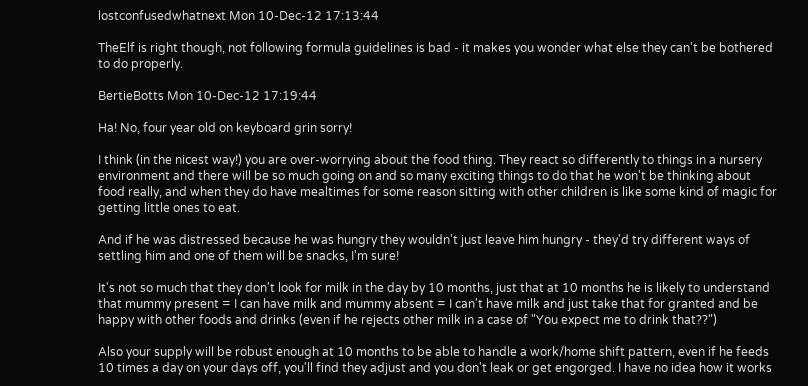lostconfusedwhatnext Mon 10-Dec-12 17:13:44

TheElf is right though, not following formula guidelines is bad - it makes you wonder what else they can't be bothered to do properly.

BertieBotts Mon 10-Dec-12 17:19:44

Ha! No, four year old on keyboard grin sorry!

I think (in the nicest way!) you are over-worrying about the food thing. They react so differently to things in a nursery environment and there will be so much going on and so many exciting things to do that he won't be thinking about food really, and when they do have mealtimes for some reason sitting with other children is like some kind of magic for getting little ones to eat.

And if he was distressed because he was hungry they wouldn't just leave him hungry - they'd try different ways of settling him and one of them will be snacks, I'm sure!

It's not so much that they don't look for milk in the day by 10 months, just that at 10 months he is likely to understand that mummy present = I can have milk and mummy absent = I can't have milk and just take that for granted and be happy with other foods and drinks (even if he rejects other milk in a case of "You expect me to drink that??")

Also your supply will be robust enough at 10 months to be able to handle a work/home shift pattern, even if he feeds 10 times a day on your days off, you'll find they adjust and you don't leak or get engorged. I have no idea how it works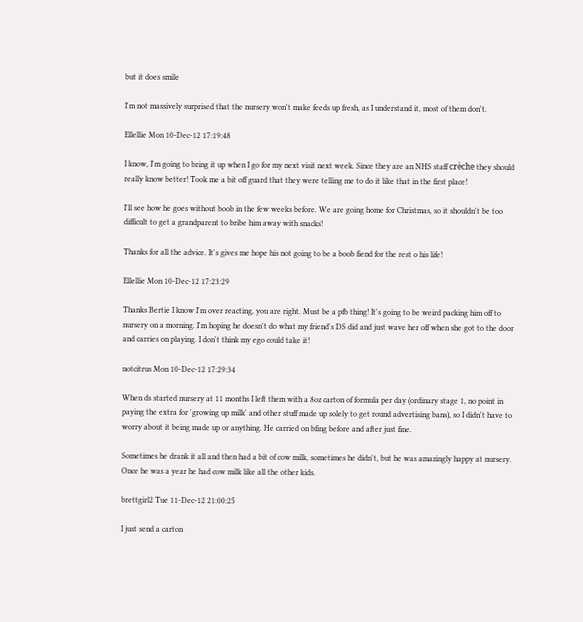but it does smile

I'm not massively surprised that the nursery won't make feeds up fresh, as I understand it, most of them don't.

Ellellie Mon 10-Dec-12 17:19:48

I know, I'm going to bring it up when I go for my next visit next week. Since they are an NHS staff crèche they should really know better! Took me a bit off guard that they were telling me to do it like that in the first place!

I'll see how he goes without boob in the few weeks before. We are going home for Christmas, so it shouldn't be too difficult to get a grandparent to bribe him away with snacks!

Thanks for all the advice. It's gives me hope his not going to be a boob fiend for the rest o his life!

Ellellie Mon 10-Dec-12 17:23:29

Thanks Bertie I know I'm over reacting, you are right. Must be a pfb thing! It's going to be weird packing him off to nursery on a morning. I'm hoping he doesn't do what my friend's DS did and just wave her off when she got to the door and carries on playing. I don't think my ego could take it!

notcitrus Mon 10-Dec-12 17:29:34

When ds started nursery at 11 months I left them with a 8oz carton of formula per day (ordinary stage 1, no point in paying the extra for 'growing up milk' and other stuff made up solely to get round advertising bans), so I didn't have to worry about it being made up or anything. He carried on bfing before and after just fine.

Sometimes he drank it all and then had a bit of cow milk, sometimes he didn't, but he was amazingly happy at nursery. Once he was a year he had cow milk like all the other kids.

brettgirl2 Tue 11-Dec-12 21:00:25

I just send a carton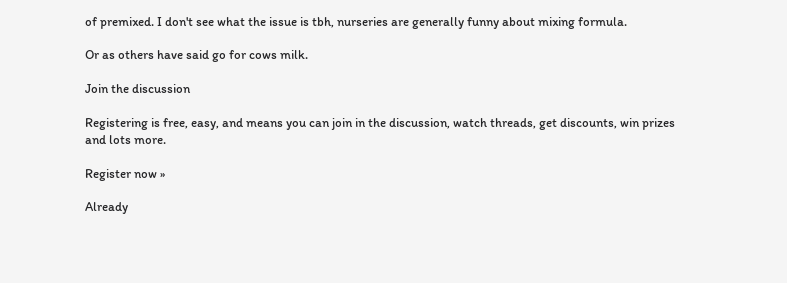of premixed. I don't see what the issue is tbh, nurseries are generally funny about mixing formula.

Or as others have said go for cows milk.

Join the discussion

Registering is free, easy, and means you can join in the discussion, watch threads, get discounts, win prizes and lots more.

Register now »

Already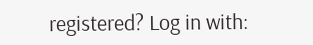registered? Log in with: